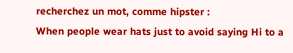recherchez un mot, comme hipster :
When people wear hats just to avoid saying Hi to a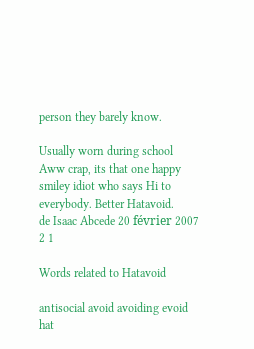person they barely know.

Usually worn during school
Aww crap, its that one happy smiley idiot who says Hi to everybody. Better Hatavoid.
de Isaac Abcede 20 février 2007
2 1

Words related to Hatavoid

antisocial avoid avoiding evoid hat